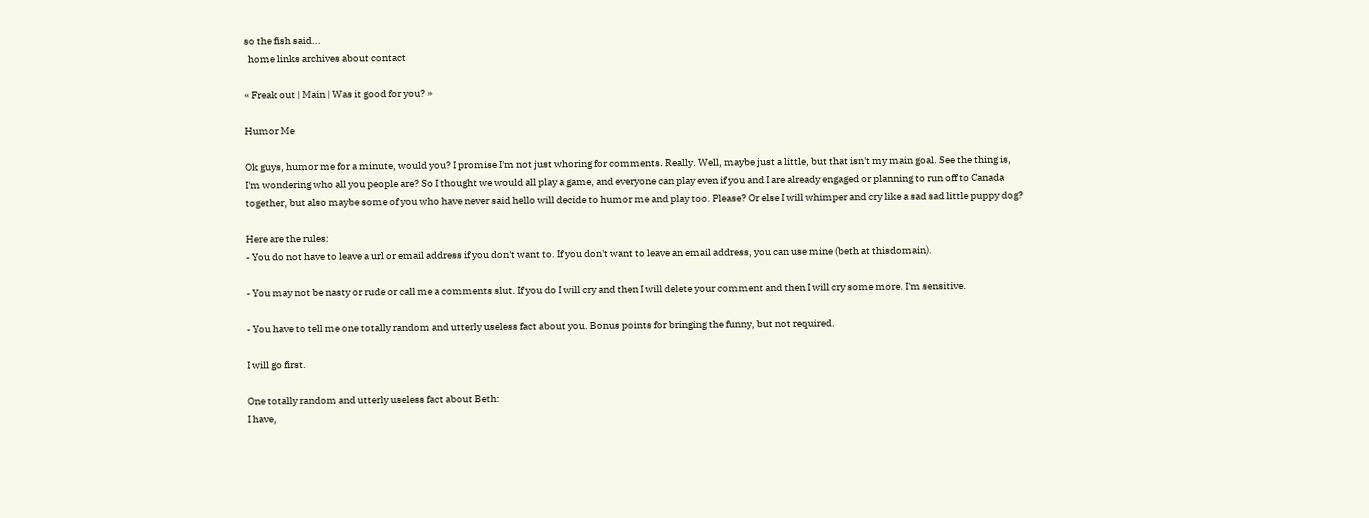so the fish said...
  home links archives about contact

« Freak out | Main | Was it good for you? »

Humor Me

Ok guys, humor me for a minute, would you? I promise I'm not just whoring for comments. Really. Well, maybe just a little, but that isn't my main goal. See the thing is, I'm wondering who all you people are? So I thought we would all play a game, and everyone can play even if you and I are already engaged or planning to run off to Canada together, but also maybe some of you who have never said hello will decide to humor me and play too. Please? Or else I will whimper and cry like a sad sad little puppy dog?

Here are the rules:
- You do not have to leave a url or email address if you don't want to. If you don't want to leave an email address, you can use mine (beth at thisdomain).

- You may not be nasty or rude or call me a comments slut. If you do I will cry and then I will delete your comment and then I will cry some more. I'm sensitive.

- You have to tell me one totally random and utterly useless fact about you. Bonus points for bringing the funny, but not required.

I will go first.

One totally random and utterly useless fact about Beth:
I have,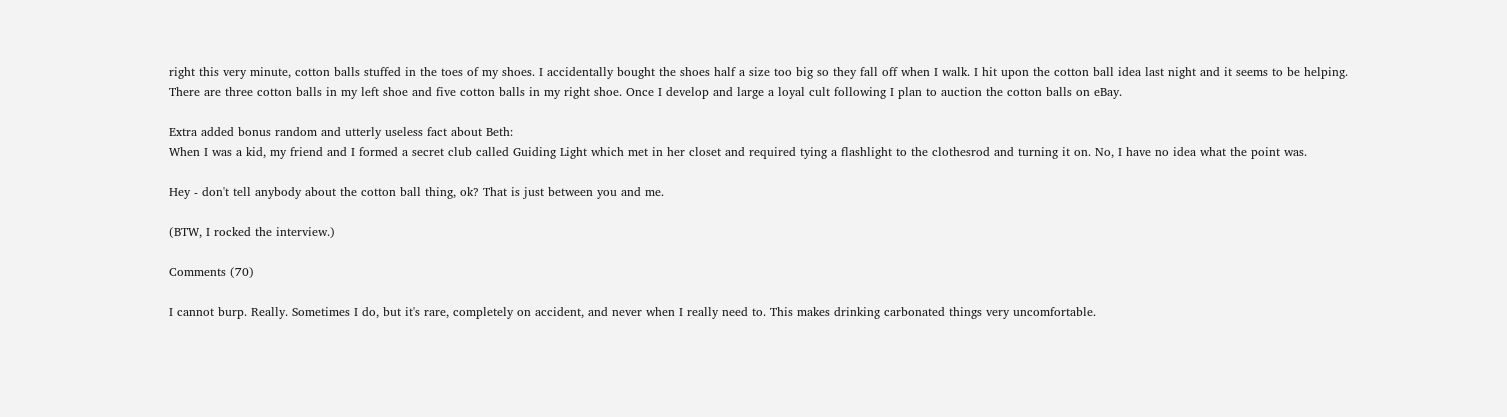right this very minute, cotton balls stuffed in the toes of my shoes. I accidentally bought the shoes half a size too big so they fall off when I walk. I hit upon the cotton ball idea last night and it seems to be helping. There are three cotton balls in my left shoe and five cotton balls in my right shoe. Once I develop and large a loyal cult following I plan to auction the cotton balls on eBay.

Extra added bonus random and utterly useless fact about Beth:
When I was a kid, my friend and I formed a secret club called Guiding Light which met in her closet and required tying a flashlight to the clothesrod and turning it on. No, I have no idea what the point was.

Hey - don't tell anybody about the cotton ball thing, ok? That is just between you and me.

(BTW, I rocked the interview.)

Comments (70)

I cannot burp. Really. Sometimes I do, but it's rare, completely on accident, and never when I really need to. This makes drinking carbonated things very uncomfortable.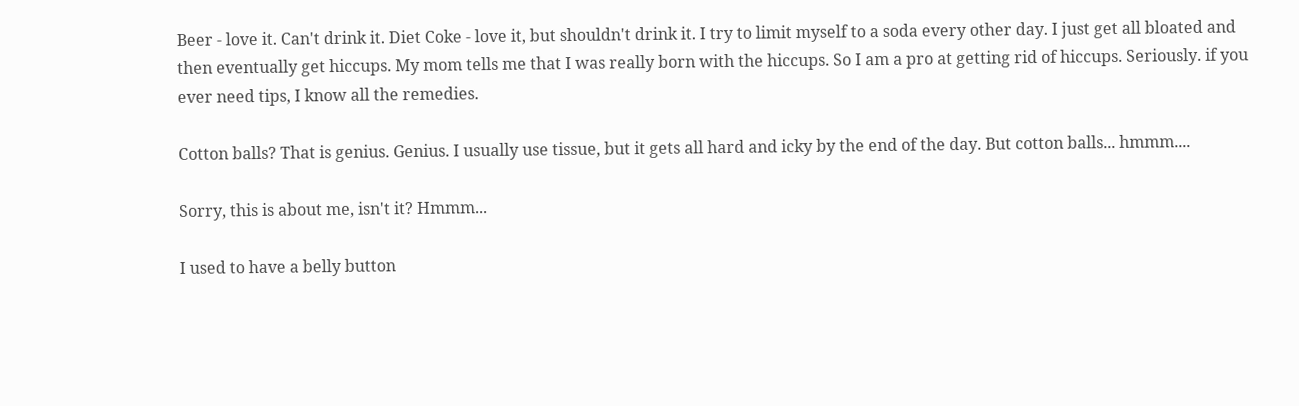Beer - love it. Can't drink it. Diet Coke - love it, but shouldn't drink it. I try to limit myself to a soda every other day. I just get all bloated and then eventually get hiccups. My mom tells me that I was really born with the hiccups. So I am a pro at getting rid of hiccups. Seriously. if you ever need tips, I know all the remedies.

Cotton balls? That is genius. Genius. I usually use tissue, but it gets all hard and icky by the end of the day. But cotton balls... hmmm....

Sorry, this is about me, isn't it? Hmmm...

I used to have a belly button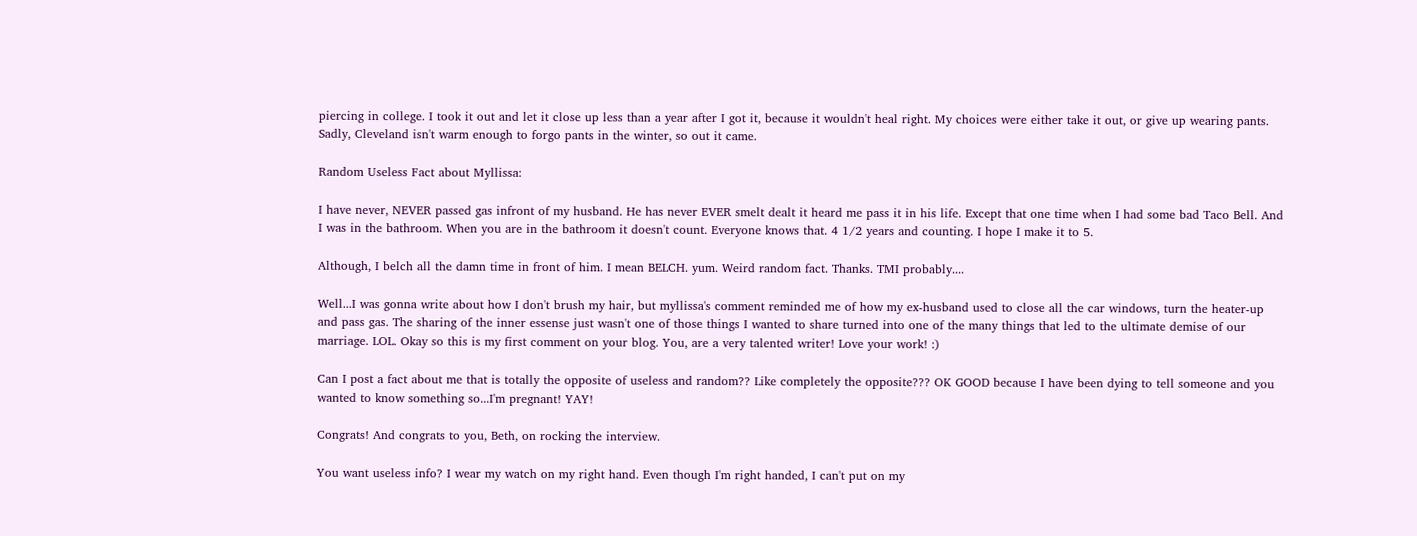piercing in college. I took it out and let it close up less than a year after I got it, because it wouldn't heal right. My choices were either take it out, or give up wearing pants. Sadly, Cleveland isn't warm enough to forgo pants in the winter, so out it came.

Random Useless Fact about Myllissa:

I have never, NEVER passed gas infront of my husband. He has never EVER smelt dealt it heard me pass it in his life. Except that one time when I had some bad Taco Bell. And I was in the bathroom. When you are in the bathroom it doesn't count. Everyone knows that. 4 1/2 years and counting. I hope I make it to 5.

Although, I belch all the damn time in front of him. I mean BELCH. yum. Weird random fact. Thanks. TMI probably....

Well...I was gonna write about how I don't brush my hair, but myllissa's comment reminded me of how my ex-husband used to close all the car windows, turn the heater-up and pass gas. The sharing of the inner essense just wasn't one of those things I wanted to share turned into one of the many things that led to the ultimate demise of our marriage. LOL. Okay so this is my first comment on your blog. You, are a very talented writer! Love your work! :)

Can I post a fact about me that is totally the opposite of useless and random?? Like completely the opposite??? OK GOOD because I have been dying to tell someone and you wanted to know something so...I'm pregnant! YAY!

Congrats! And congrats to you, Beth, on rocking the interview.

You want useless info? I wear my watch on my right hand. Even though I'm right handed, I can't put on my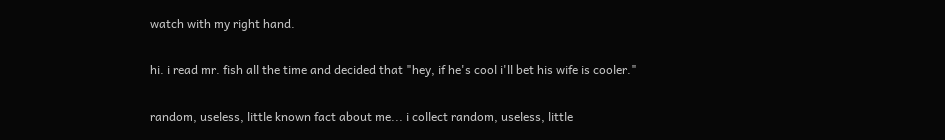watch with my right hand.

hi. i read mr. fish all the time and decided that "hey, if he's cool i'll bet his wife is cooler."

random, useless, little known fact about me... i collect random, useless, little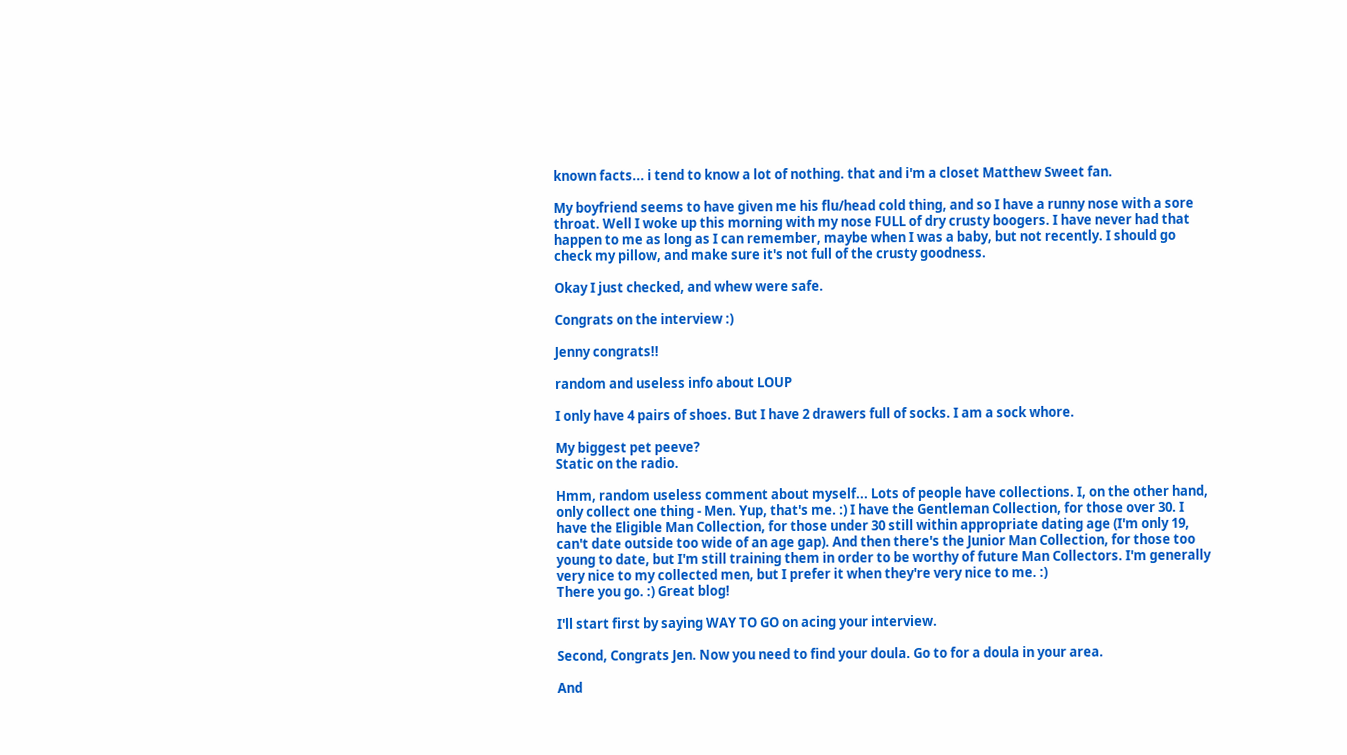known facts... i tend to know a lot of nothing. that and i'm a closet Matthew Sweet fan.

My boyfriend seems to have given me his flu/head cold thing, and so I have a runny nose with a sore throat. Well I woke up this morning with my nose FULL of dry crusty boogers. I have never had that happen to me as long as I can remember, maybe when I was a baby, but not recently. I should go check my pillow, and make sure it's not full of the crusty goodness.

Okay I just checked, and whew were safe.

Congrats on the interview :)

Jenny congrats!!

random and useless info about LOUP

I only have 4 pairs of shoes. But I have 2 drawers full of socks. I am a sock whore.

My biggest pet peeve?
Static on the radio.

Hmm, random useless comment about myself... Lots of people have collections. I, on the other hand, only collect one thing - Men. Yup, that's me. :) I have the Gentleman Collection, for those over 30. I have the Eligible Man Collection, for those under 30 still within appropriate dating age (I'm only 19, can't date outside too wide of an age gap). And then there's the Junior Man Collection, for those too young to date, but I'm still training them in order to be worthy of future Man Collectors. I'm generally very nice to my collected men, but I prefer it when they're very nice to me. :)
There you go. :) Great blog!

I'll start first by saying WAY TO GO on acing your interview.

Second, Congrats Jen. Now you need to find your doula. Go to for a doula in your area.

And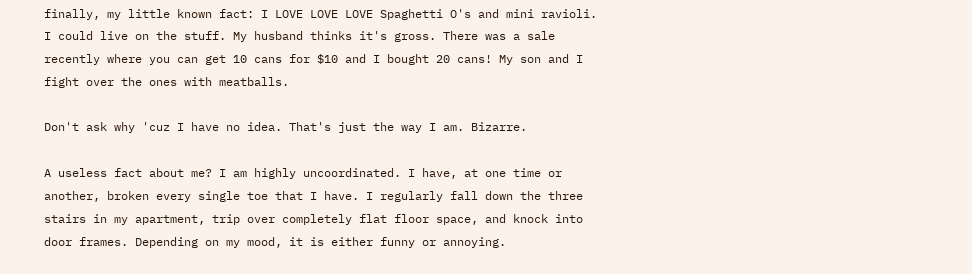finally, my little known fact: I LOVE LOVE LOVE Spaghetti O's and mini ravioli. I could live on the stuff. My husband thinks it's gross. There was a sale recently where you can get 10 cans for $10 and I bought 20 cans! My son and I fight over the ones with meatballs.

Don't ask why 'cuz I have no idea. That's just the way I am. Bizarre.

A useless fact about me? I am highly uncoordinated. I have, at one time or another, broken every single toe that I have. I regularly fall down the three stairs in my apartment, trip over completely flat floor space, and knock into door frames. Depending on my mood, it is either funny or annoying.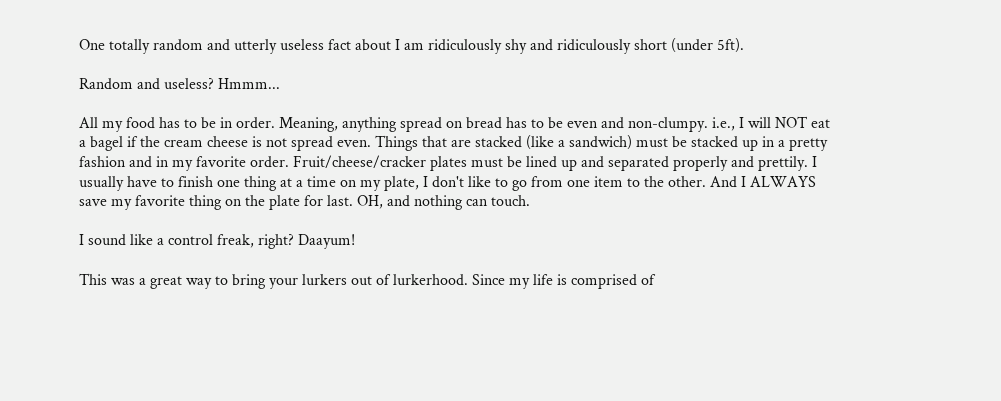One totally random and utterly useless fact about I am ridiculously shy and ridiculously short (under 5ft).

Random and useless? Hmmm...

All my food has to be in order. Meaning, anything spread on bread has to be even and non-clumpy. i.e., I will NOT eat a bagel if the cream cheese is not spread even. Things that are stacked (like a sandwich) must be stacked up in a pretty fashion and in my favorite order. Fruit/cheese/cracker plates must be lined up and separated properly and prettily. I usually have to finish one thing at a time on my plate, I don't like to go from one item to the other. And I ALWAYS save my favorite thing on the plate for last. OH, and nothing can touch.

I sound like a control freak, right? Daayum!

This was a great way to bring your lurkers out of lurkerhood. Since my life is comprised of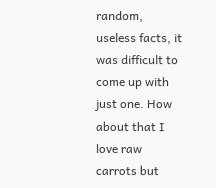random, useless facts, it was difficult to come up with just one. How about that I love raw carrots but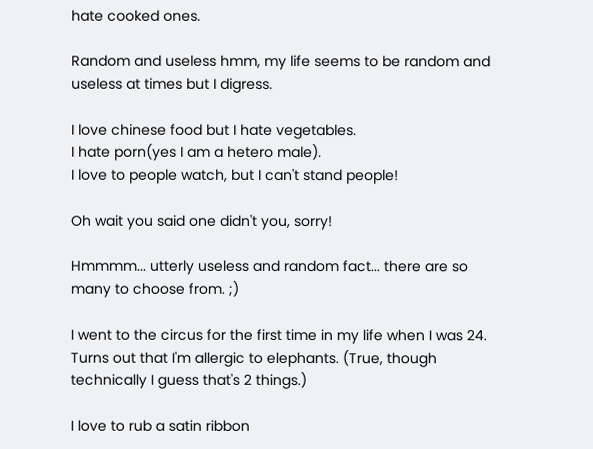hate cooked ones.

Random and useless hmm, my life seems to be random and useless at times but I digress.

I love chinese food but I hate vegetables.
I hate porn(yes I am a hetero male).
I love to people watch, but I can't stand people!

Oh wait you said one didn't you, sorry!

Hmmmm... utterly useless and random fact... there are so many to choose from. ;)

I went to the circus for the first time in my life when I was 24. Turns out that I'm allergic to elephants. (True, though technically I guess that's 2 things.)

I love to rub a satin ribbon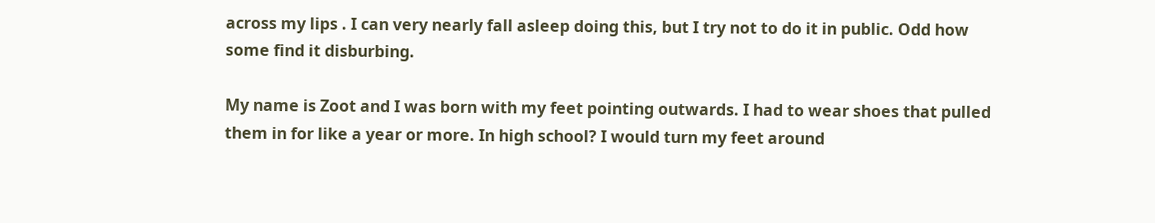across my lips . I can very nearly fall asleep doing this, but I try not to do it in public. Odd how some find it disburbing.

My name is Zoot and I was born with my feet pointing outwards. I had to wear shoes that pulled them in for like a year or more. In high school? I would turn my feet around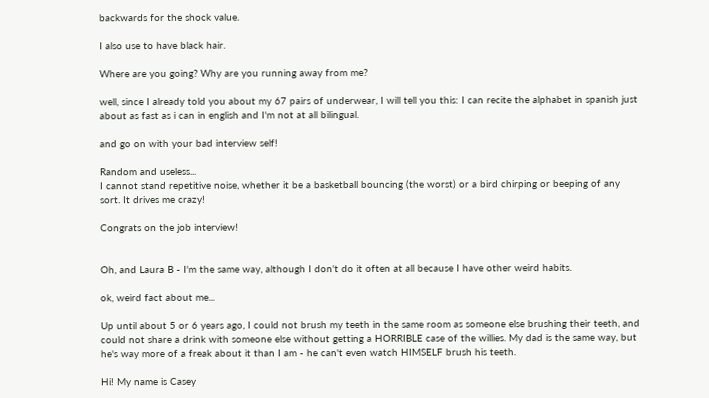backwards for the shock value.

I also use to have black hair.

Where are you going? Why are you running away from me?

well, since I already told you about my 67 pairs of underwear, I will tell you this: I can recite the alphabet in spanish just about as fast as i can in english and I'm not at all bilingual.

and go on with your bad interview self!

Random and useless...
I cannot stand repetitive noise, whether it be a basketball bouncing (the worst) or a bird chirping or beeping of any sort. It drives me crazy!

Congrats on the job interview!


Oh, and Laura B - I'm the same way, although I don't do it often at all because I have other weird habits.

ok, weird fact about me...

Up until about 5 or 6 years ago, I could not brush my teeth in the same room as someone else brushing their teeth, and could not share a drink with someone else without getting a HORRIBLE case of the willies. My dad is the same way, but he's way more of a freak about it than I am - he can't even watch HIMSELF brush his teeth.

Hi! My name is Casey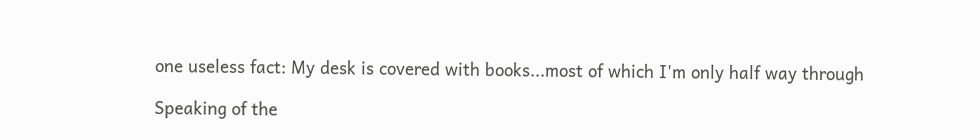one useless fact: My desk is covered with books...most of which I'm only half way through

Speaking of the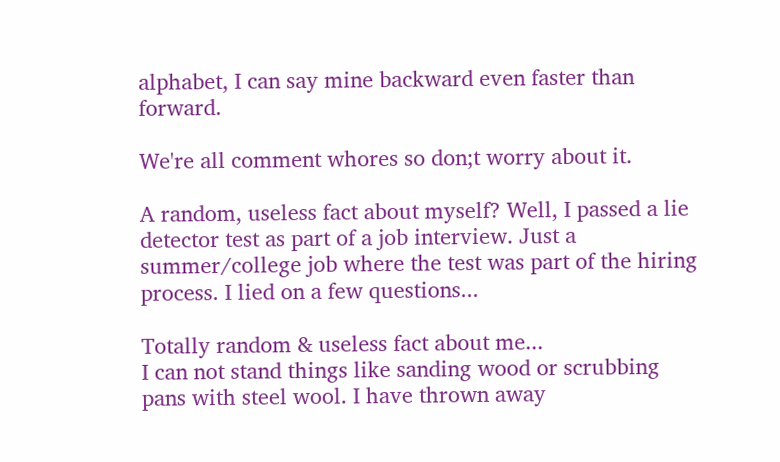alphabet, I can say mine backward even faster than forward.

We're all comment whores so don;t worry about it.

A random, useless fact about myself? Well, I passed a lie detector test as part of a job interview. Just a summer/college job where the test was part of the hiring process. I lied on a few questions...

Totally random & useless fact about me...
I can not stand things like sanding wood or scrubbing pans with steel wool. I have thrown away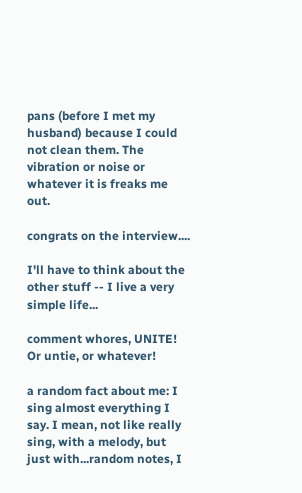pans (before I met my husband) because I could not clean them. The vibration or noise or whatever it is freaks me out.

congrats on the interview....

I'll have to think about the other stuff -- I live a very simple life...

comment whores, UNITE! Or untie, or whatever!

a random fact about me: I sing almost everything I say. I mean, not like really sing, with a melody, but just with...random notes, I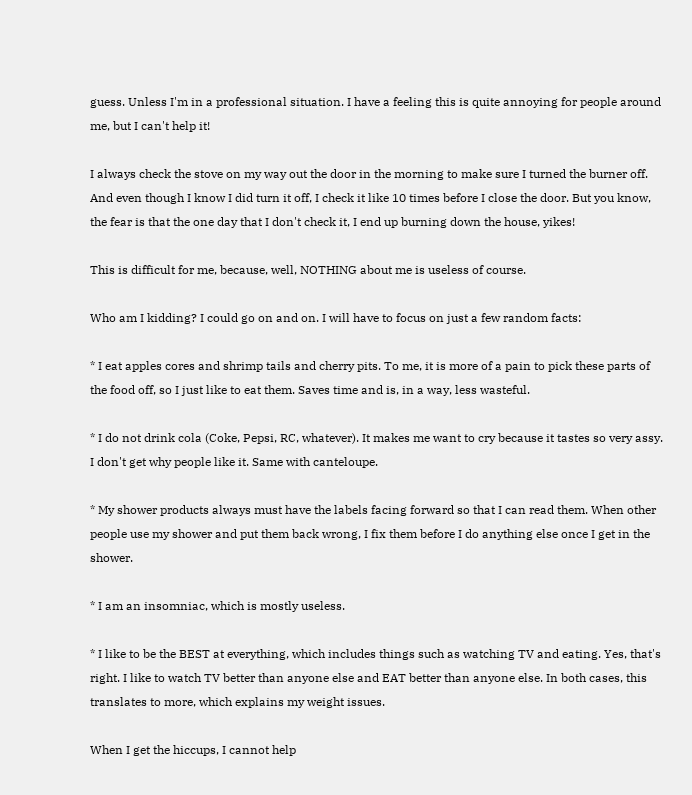guess. Unless I'm in a professional situation. I have a feeling this is quite annoying for people around me, but I can't help it!

I always check the stove on my way out the door in the morning to make sure I turned the burner off. And even though I know I did turn it off, I check it like 10 times before I close the door. But you know, the fear is that the one day that I don't check it, I end up burning down the house, yikes!

This is difficult for me, because, well, NOTHING about me is useless of course.

Who am I kidding? I could go on and on. I will have to focus on just a few random facts:

* I eat apples cores and shrimp tails and cherry pits. To me, it is more of a pain to pick these parts of the food off, so I just like to eat them. Saves time and is, in a way, less wasteful.

* I do not drink cola (Coke, Pepsi, RC, whatever). It makes me want to cry because it tastes so very assy. I don't get why people like it. Same with canteloupe.

* My shower products always must have the labels facing forward so that I can read them. When other people use my shower and put them back wrong, I fix them before I do anything else once I get in the shower.

* I am an insomniac, which is mostly useless.

* I like to be the BEST at everything, which includes things such as watching TV and eating. Yes, that's right. I like to watch TV better than anyone else and EAT better than anyone else. In both cases, this translates to more, which explains my weight issues.

When I get the hiccups, I cannot help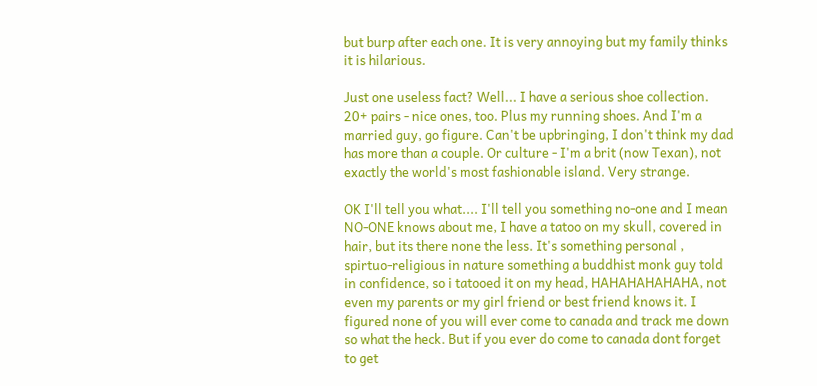but burp after each one. It is very annoying but my family thinks it is hilarious.

Just one useless fact? Well... I have a serious shoe collection. 20+ pairs - nice ones, too. Plus my running shoes. And I'm a married guy, go figure. Can't be upbringing, I don't think my dad has more than a couple. Or culture - I'm a brit (now Texan), not exactly the world's most fashionable island. Very strange.

OK I'll tell you what.... I'll tell you something no-one and I mean NO-ONE knows about me, I have a tatoo on my skull, covered in hair, but its there none the less. It's something personal , spirtuo-religious in nature something a buddhist monk guy told in confidence, so i tatooed it on my head, HAHAHAHAHAHA, not even my parents or my girl friend or best friend knows it. I figured none of you will ever come to canada and track me down so what the heck. But if you ever do come to canada dont forget to get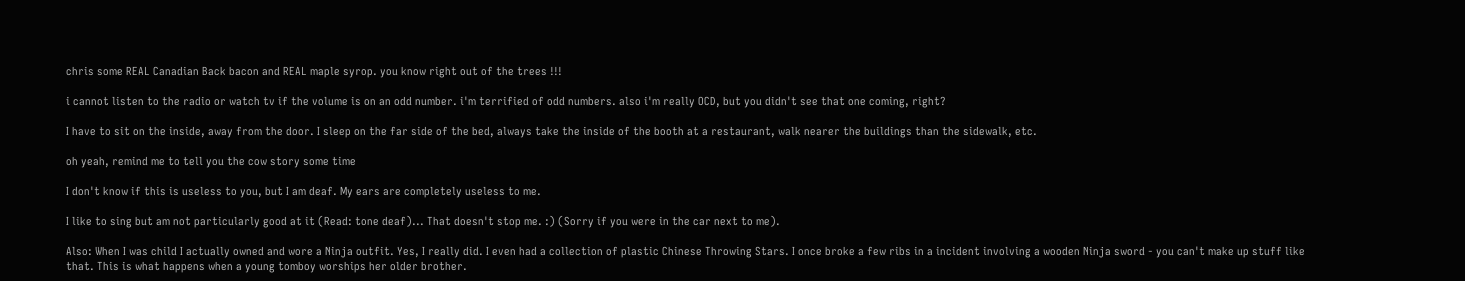chris some REAL Canadian Back bacon and REAL maple syrop. you know right out of the trees !!!

i cannot listen to the radio or watch tv if the volume is on an odd number. i'm terrified of odd numbers. also i'm really OCD, but you didn't see that one coming, right?

I have to sit on the inside, away from the door. I sleep on the far side of the bed, always take the inside of the booth at a restaurant, walk nearer the buildings than the sidewalk, etc.

oh yeah, remind me to tell you the cow story some time

I don't know if this is useless to you, but I am deaf. My ears are completely useless to me.

I like to sing but am not particularly good at it (Read: tone deaf)... That doesn't stop me. :) (Sorry if you were in the car next to me).

Also: When I was child I actually owned and wore a Ninja outfit. Yes, I really did. I even had a collection of plastic Chinese Throwing Stars. I once broke a few ribs in a incident involving a wooden Ninja sword - you can't make up stuff like that. This is what happens when a young tomboy worships her older brother.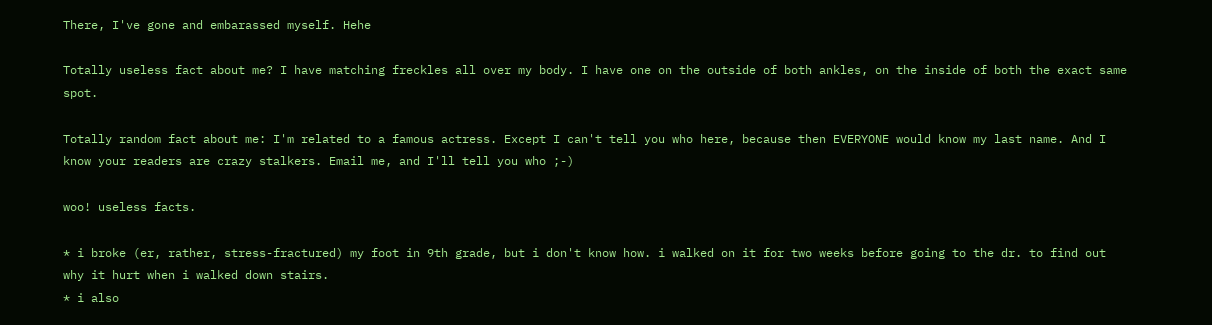There, I've gone and embarassed myself. Hehe

Totally useless fact about me? I have matching freckles all over my body. I have one on the outside of both ankles, on the inside of both the exact same spot.

Totally random fact about me: I'm related to a famous actress. Except I can't tell you who here, because then EVERYONE would know my last name. And I know your readers are crazy stalkers. Email me, and I'll tell you who ;-)

woo! useless facts.

* i broke (er, rather, stress-fractured) my foot in 9th grade, but i don't know how. i walked on it for two weeks before going to the dr. to find out why it hurt when i walked down stairs.
* i also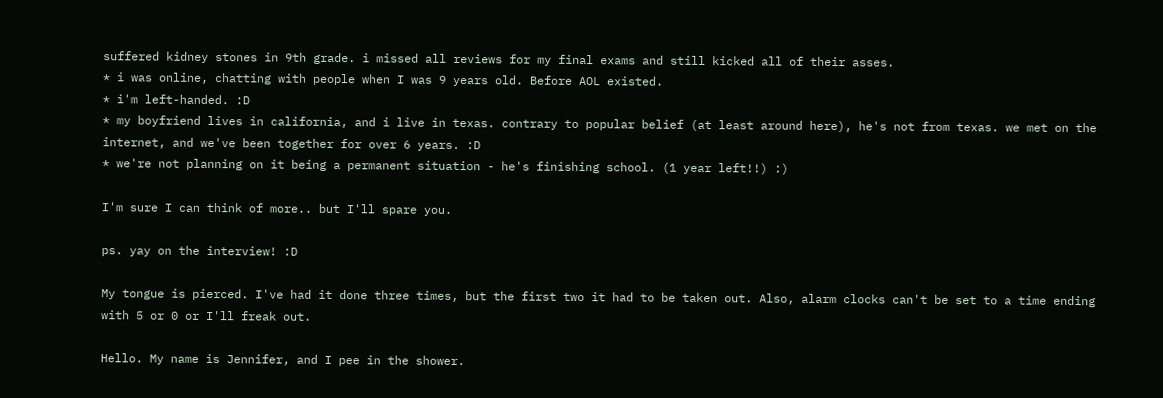suffered kidney stones in 9th grade. i missed all reviews for my final exams and still kicked all of their asses.
* i was online, chatting with people when I was 9 years old. Before AOL existed.
* i'm left-handed. :D
* my boyfriend lives in california, and i live in texas. contrary to popular belief (at least around here), he's not from texas. we met on the internet, and we've been together for over 6 years. :D
* we're not planning on it being a permanent situation - he's finishing school. (1 year left!!) :)

I'm sure I can think of more.. but I'll spare you.

ps. yay on the interview! :D

My tongue is pierced. I've had it done three times, but the first two it had to be taken out. Also, alarm clocks can't be set to a time ending with 5 or 0 or I'll freak out.

Hello. My name is Jennifer, and I pee in the shower.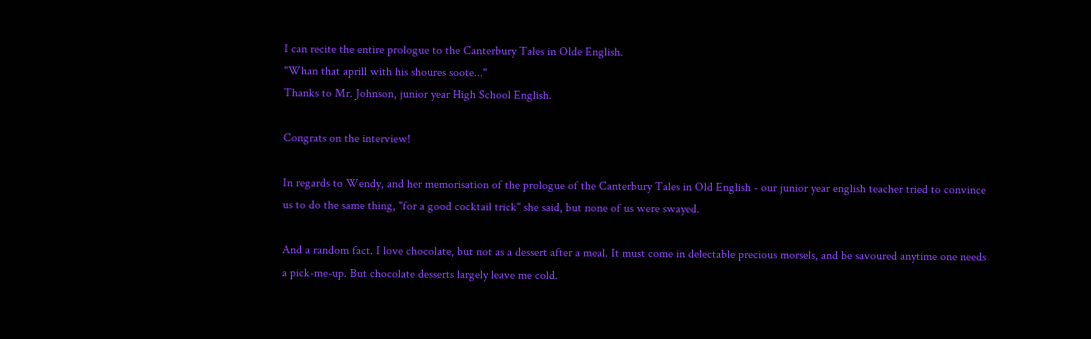I can recite the entire prologue to the Canterbury Tales in Olde English.
"Whan that aprill with his shoures soote..."
Thanks to Mr. Johnson, junior year High School English.

Congrats on the interview!

In regards to Wendy, and her memorisation of the prologue of the Canterbury Tales in Old English - our junior year english teacher tried to convince us to do the same thing, "for a good cocktail trick" she said, but none of us were swayed.

And a random fact. I love chocolate, but not as a dessert after a meal. It must come in delectable precious morsels, and be savoured anytime one needs a pick-me-up. But chocolate desserts largely leave me cold.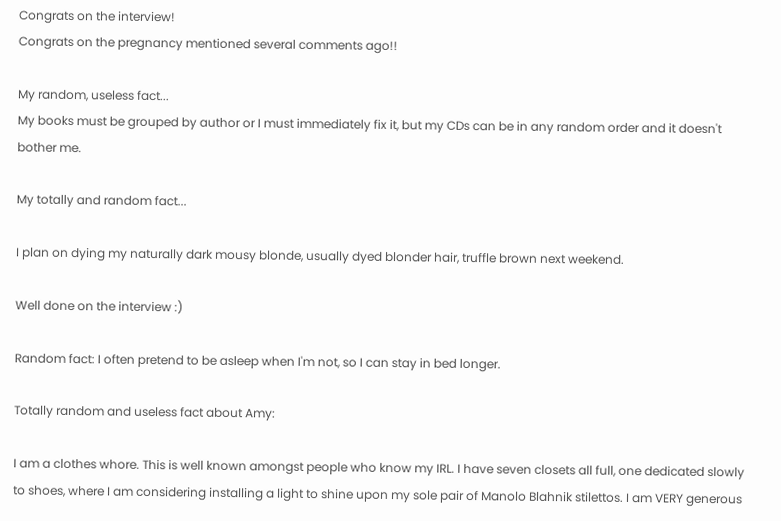Congrats on the interview!
Congrats on the pregnancy mentioned several comments ago!!

My random, useless fact...
My books must be grouped by author or I must immediately fix it, but my CDs can be in any random order and it doesn't bother me.

My totally and random fact...

I plan on dying my naturally dark mousy blonde, usually dyed blonder hair, truffle brown next weekend.

Well done on the interview :)

Random fact: I often pretend to be asleep when I'm not, so I can stay in bed longer.

Totally random and useless fact about Amy:

I am a clothes whore. This is well known amongst people who know my IRL. I have seven closets all full, one dedicated slowly to shoes, where I am considering installing a light to shine upon my sole pair of Manolo Blahnik stilettos. I am VERY generous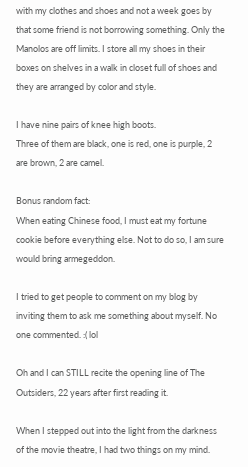with my clothes and shoes and not a week goes by that some friend is not borrowing something. Only the Manolos are off limits. I store all my shoes in their boxes on shelves in a walk in closet full of shoes and they are arranged by color and style.

I have nine pairs of knee high boots.
Three of them are black, one is red, one is purple, 2 are brown, 2 are camel.

Bonus random fact:
When eating Chinese food, I must eat my fortune cookie before everything else. Not to do so, I am sure would bring armegeddon.

I tried to get people to comment on my blog by inviting them to ask me something about myself. No one commented. :( lol

Oh and I can STILL recite the opening line of The Outsiders, 22 years after first reading it.

When I stepped out into the light from the darkness of the movie theatre, I had two things on my mind.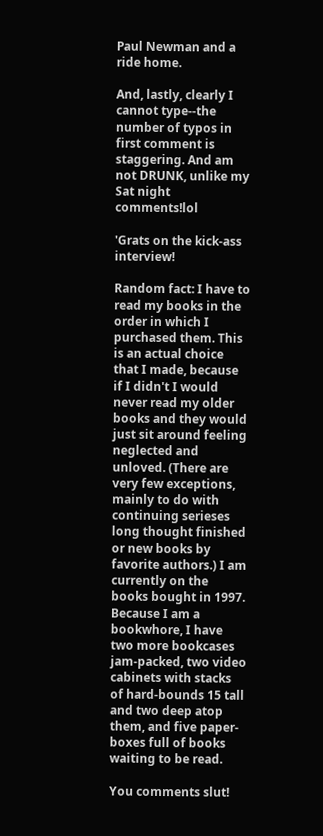Paul Newman and a ride home.

And, lastly, clearly I cannot type--the number of typos in first comment is staggering. And am not DRUNK, unlike my Sat night comments!lol

'Grats on the kick-ass interview!

Random fact: I have to read my books in the order in which I purchased them. This is an actual choice that I made, because if I didn't I would never read my older books and they would just sit around feeling neglected and unloved. (There are very few exceptions, mainly to do with continuing serieses long thought finished or new books by favorite authors.) I am currently on the books bought in 1997. Because I am a bookwhore, I have two more bookcases jam-packed, two video cabinets with stacks of hard-bounds 15 tall and two deep atop them, and five paper-boxes full of books waiting to be read.

You comments slut!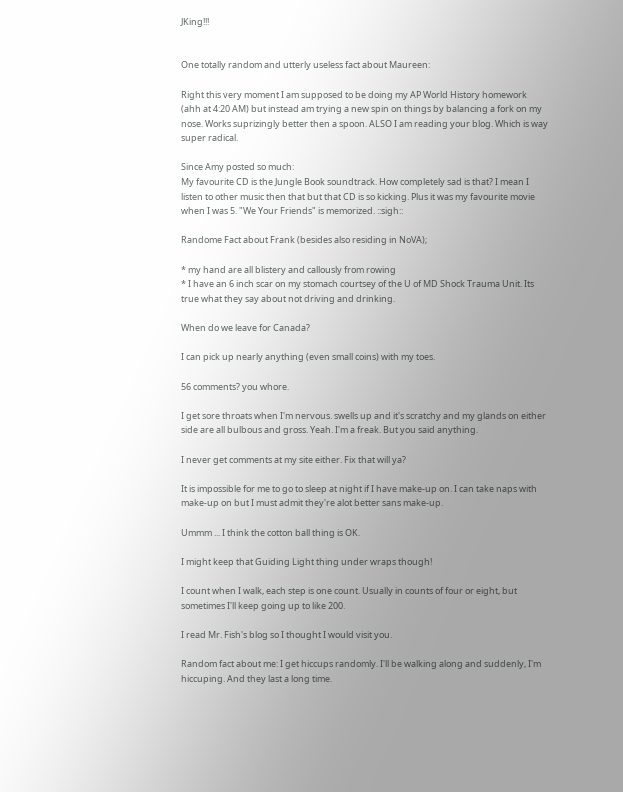JKing!!!


One totally random and utterly useless fact about Maureen:

Right this very moment I am supposed to be doing my AP World History homework (ahh at 4:20 AM) but instead am trying a new spin on things by balancing a fork on my nose. Works suprizingly better then a spoon. ALSO I am reading your blog. Which is way super radical.

Since Amy posted so much:
My favourite CD is the Jungle Book soundtrack. How completely sad is that? I mean I listen to other music then that but that CD is so kicking. Plus it was my favourite movie when I was 5. "We Your Friends" is memorized. ::sigh::

Randome Fact about Frank (besides also residing in NoVA);

* my hand are all blistery and callously from rowing
* I have an 6 inch scar on my stomach courtsey of the U of MD Shock Trauma Unit. Its true what they say about not driving and drinking.

When do we leave for Canada?

I can pick up nearly anything (even small coins) with my toes.

56 comments? you whore.

I get sore throats when I'm nervous. swells up and it's scratchy and my glands on either side are all bulbous and gross. Yeah. I'm a freak. But you said anything.

I never get comments at my site either. Fix that will ya?

It is impossible for me to go to sleep at night if I have make-up on. I can take naps with make-up on but I must admit they're alot better sans make-up.

Ummm ... I think the cotton ball thing is OK.

I might keep that Guiding Light thing under wraps though!

I count when I walk, each step is one count. Usually in counts of four or eight, but sometimes I'll keep going up to like 200.

I read Mr. Fish's blog so I thought I would visit you.

Random fact about me: I get hiccups randomly. I'll be walking along and suddenly, I'm hiccuping. And they last a long time.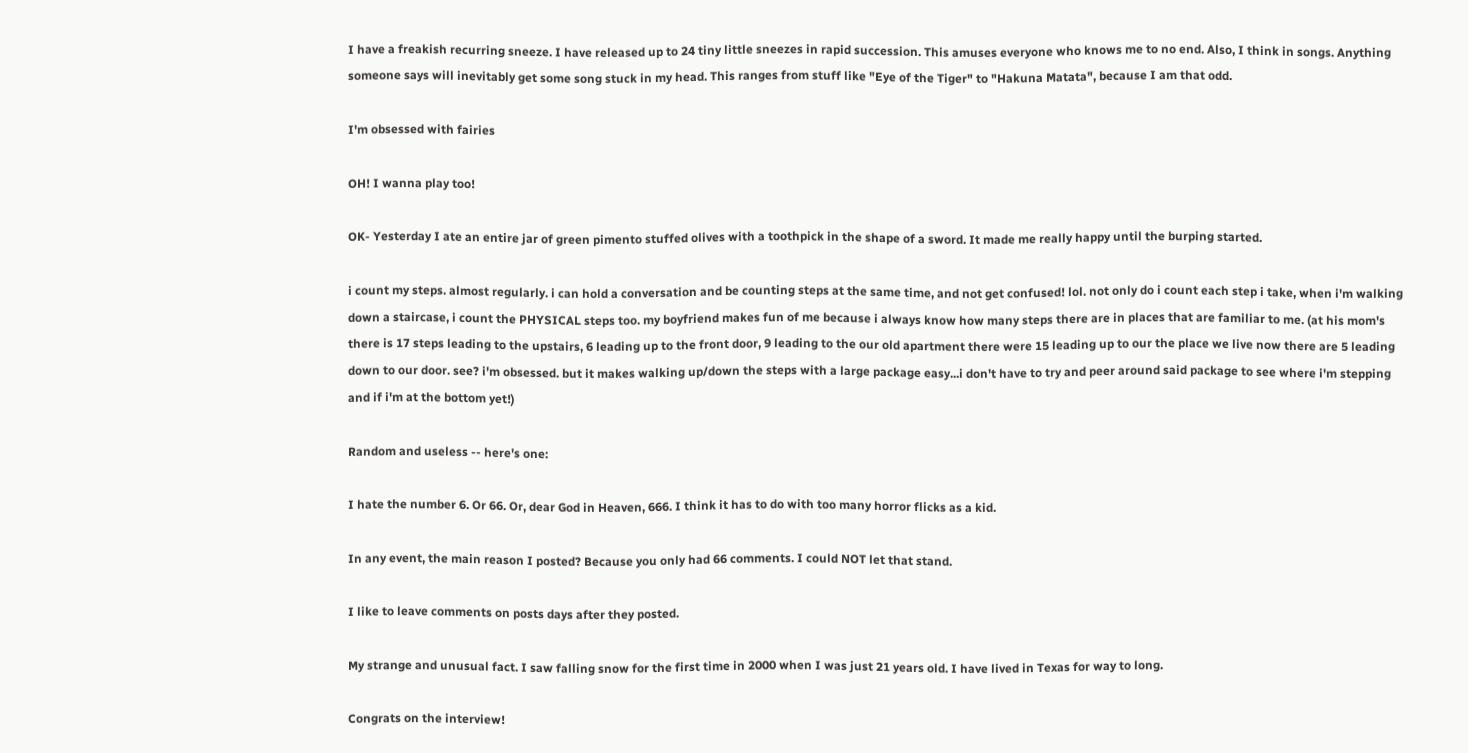I have a freakish recurring sneeze. I have released up to 24 tiny little sneezes in rapid succession. This amuses everyone who knows me to no end. Also, I think in songs. Anything someone says will inevitably get some song stuck in my head. This ranges from stuff like "Eye of the Tiger" to "Hakuna Matata", because I am that odd.

I'm obsessed with fairies

OH! I wanna play too!

OK- Yesterday I ate an entire jar of green pimento stuffed olives with a toothpick in the shape of a sword. It made me really happy until the burping started.

i count my steps. almost regularly. i can hold a conversation and be counting steps at the same time, and not get confused! lol. not only do i count each step i take, when i'm walking down a staircase, i count the PHYSICAL steps too. my boyfriend makes fun of me because i always know how many steps there are in places that are familiar to me. (at his mom's there is 17 steps leading to the upstairs, 6 leading up to the front door, 9 leading to the our old apartment there were 15 leading up to our the place we live now there are 5 leading down to our door. see? i'm obsessed. but it makes walking up/down the steps with a large package easy...i don't have to try and peer around said package to see where i'm stepping and if i'm at the bottom yet!)

Random and useless -- here's one:

I hate the number 6. Or 66. Or, dear God in Heaven, 666. I think it has to do with too many horror flicks as a kid.

In any event, the main reason I posted? Because you only had 66 comments. I could NOT let that stand.

I like to leave comments on posts days after they posted.

My strange and unusual fact. I saw falling snow for the first time in 2000 when I was just 21 years old. I have lived in Texas for way to long.

Congrats on the interview!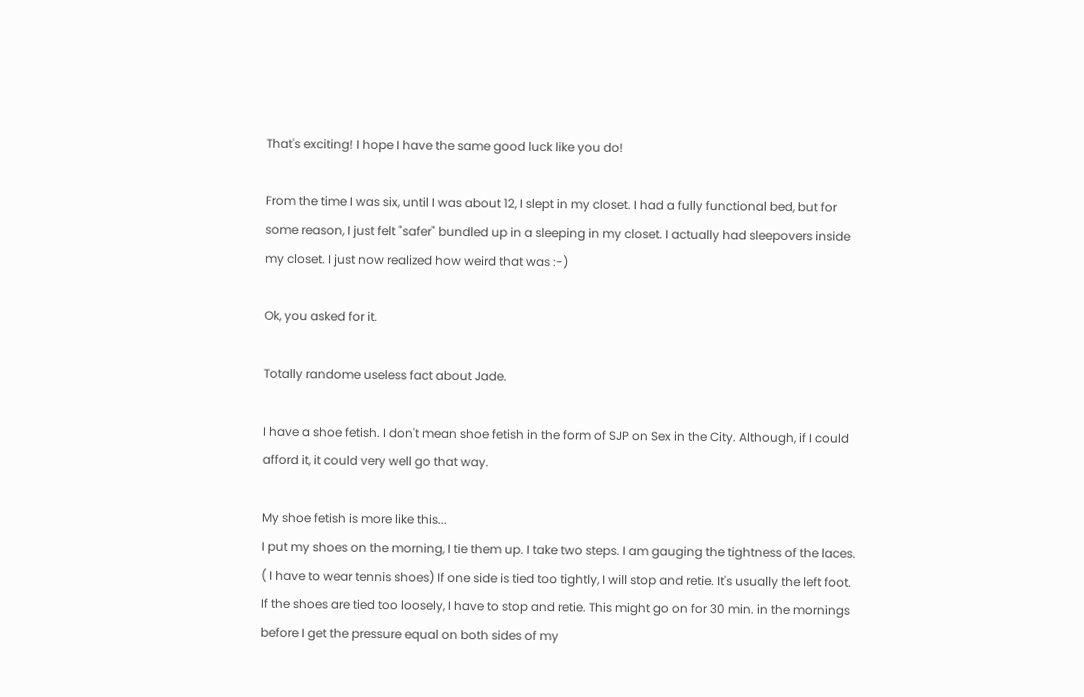That's exciting! I hope I have the same good luck like you do!

From the time I was six, until I was about 12, I slept in my closet. I had a fully functional bed, but for some reason, I just felt "safer" bundled up in a sleeping in my closet. I actually had sleepovers inside my closet. I just now realized how weird that was :-)

Ok, you asked for it.

Totally randome useless fact about Jade.

I have a shoe fetish. I don't mean shoe fetish in the form of SJP on Sex in the City. Although, if I could afford it, it could very well go that way.

My shoe fetish is more like this...
I put my shoes on the morning, I tie them up. I take two steps. I am gauging the tightness of the laces. ( I have to wear tennis shoes) If one side is tied too tightly, I will stop and retie. It's usually the left foot. If the shoes are tied too loosely, I have to stop and retie. This might go on for 30 min. in the mornings before I get the pressure equal on both sides of my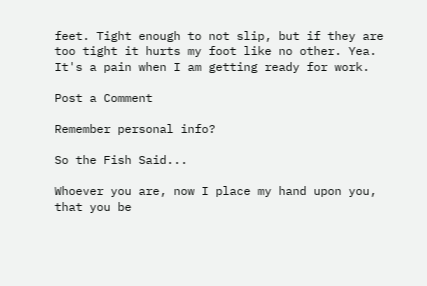feet. Tight enough to not slip, but if they are too tight it hurts my foot like no other. Yea. It's a pain when I am getting ready for work.

Post a Comment

Remember personal info?

So the Fish Said...

Whoever you are, now I place my hand upon you, that you be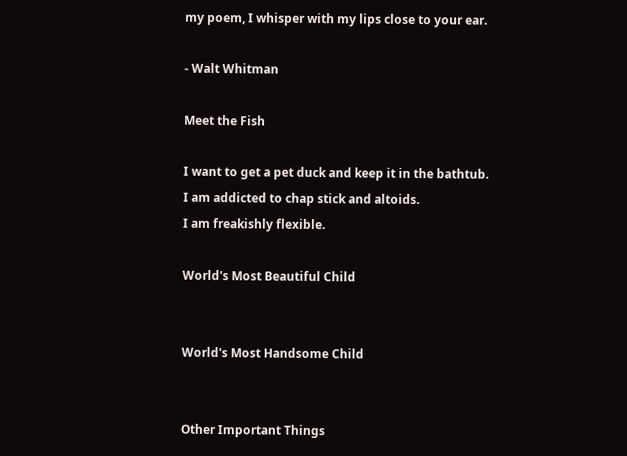my poem, I whisper with my lips close to your ear.

- Walt Whitman

Meet the Fish

I want to get a pet duck and keep it in the bathtub.
I am addicted to chap stick and altoids.
I am freakishly flexible.

World's Most Beautiful Child


World's Most Handsome Child


Other Important Things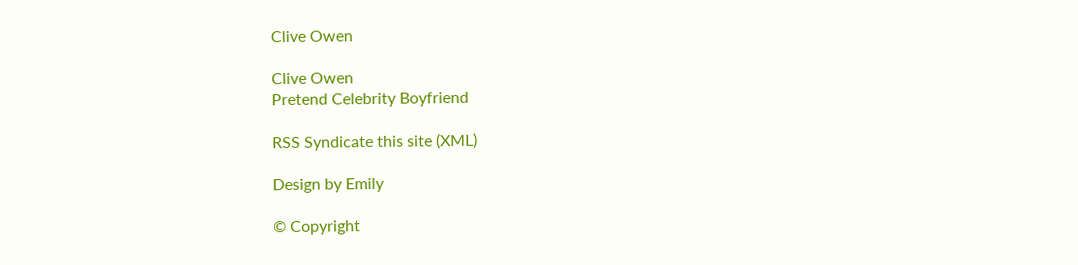Clive Owen

Clive Owen
Pretend Celebrity Boyfriend

RSS Syndicate this site (XML)

Design by Emily

© Copyright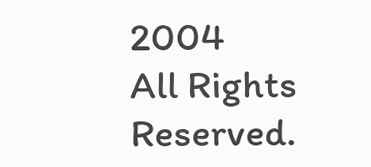2004
All Rights Reserved.